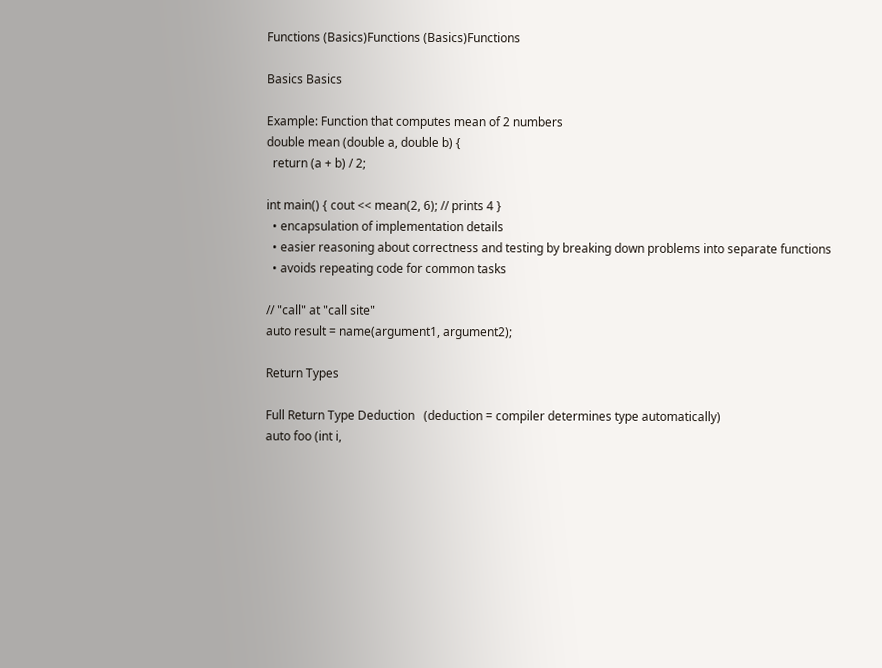Functions (Basics)Functions (Basics)Functions

Basics Basics

Example: Function that computes mean of 2 numbers
double mean (double a, double b) {
  return (a + b) / 2;

int main() { cout << mean(2, 6); // prints 4 }
  • encapsulation of implementation details
  • easier reasoning about correctness and testing by breaking down problems into separate functions
  • avoids repeating code for common tasks

// "call" at "call site"
auto result = name(argument1, argument2);

Return Types

Full Return Type Deduction   (deduction = compiler determines type automatically)
auto foo (int i,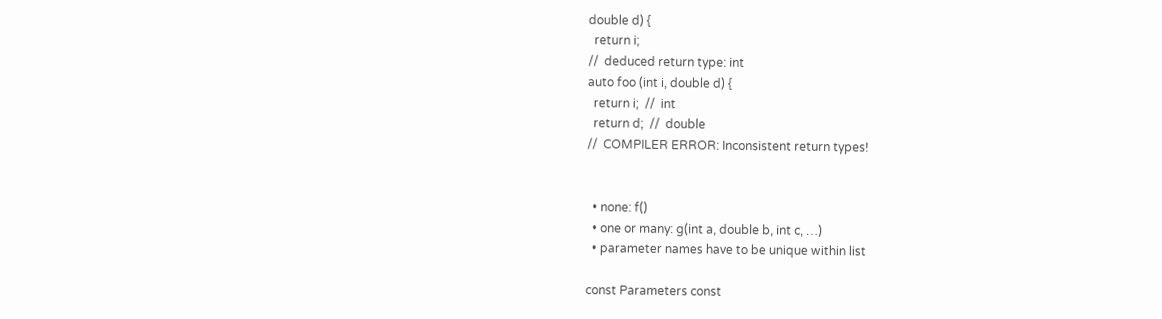double d) {
  return i;
//  deduced return type: int
auto foo (int i, double d) {
  return i;  //  int
  return d;  //  double
//  COMPILER ERROR: Inconsistent return types!


  • none: f()
  • one or many: g(int a, double b, int c, …)
  • parameter names have to be unique within list

const Parameters const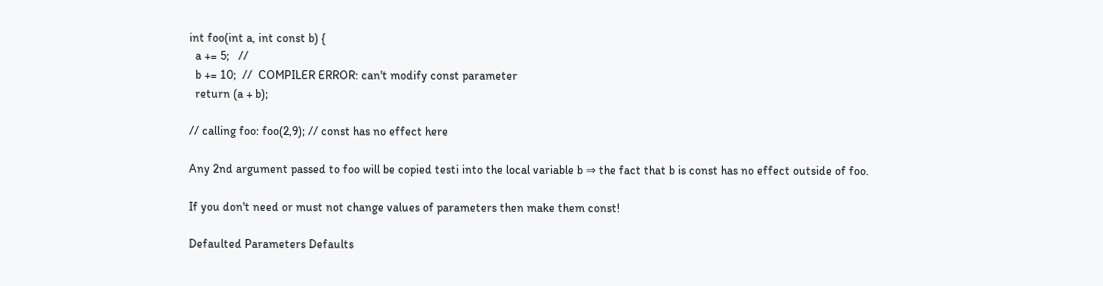int foo(int a, int const b) {
  a += 5;   //
  b += 10;  //  COMPILER ERROR: can't modify const parameter
  return (a + b);

// calling foo: foo(2,9); // const has no effect here

Any 2nd argument passed to foo will be copied testi into the local variable b ⇒ the fact that b is const has no effect outside of foo.

If you don't need or must not change values of parameters then make them const!

Defaulted Parameters Defaults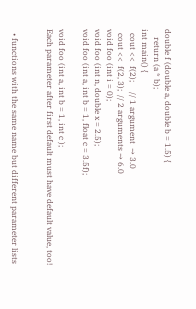double f (double a, double b = 1.5) {
    return (a * b);
int main() {
  cout <<  f(2);     // 1 argument  → 3.0
  cout <<  f(2, 3);  // 2 arguments → 6.0
void foo (int i = 0);
void foo (int n, double x = 2.5);
void foo (int a, int b = 1, float c = 3.5f);

void foo (int a, int b = 1, int c );
Each parameter after first default must have default value, too!


  • functions with the same name but different parameter lists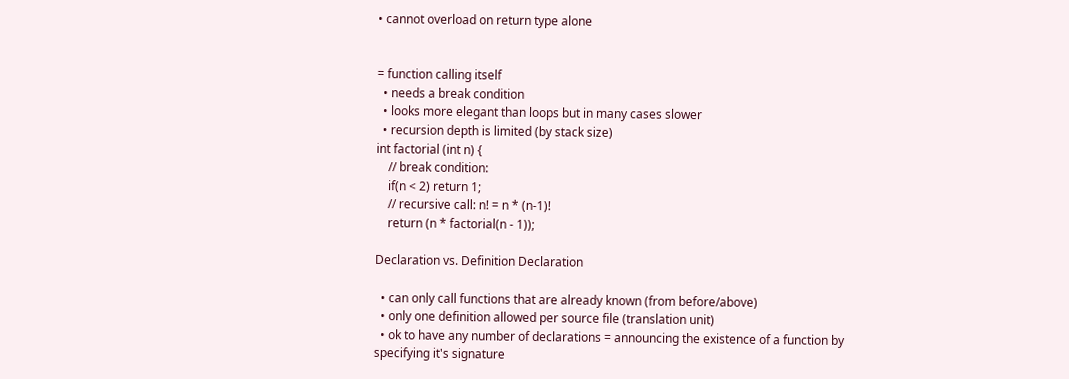• cannot overload on return type alone


= function calling itself
  • needs a break condition
  • looks more elegant than loops but in many cases slower
  • recursion depth is limited (by stack size)
int factorial (int n) {
    // break condition:
    if(n < 2) return 1;
    // recursive call: n! = n * (n-1)!
    return (n * factorial(n - 1));

Declaration vs. Definition Declaration

  • can only call functions that are already known (from before/above)
  • only one definition allowed per source file (translation unit)
  • ok to have any number of declarations = announcing the existence of a function by specifying it's signature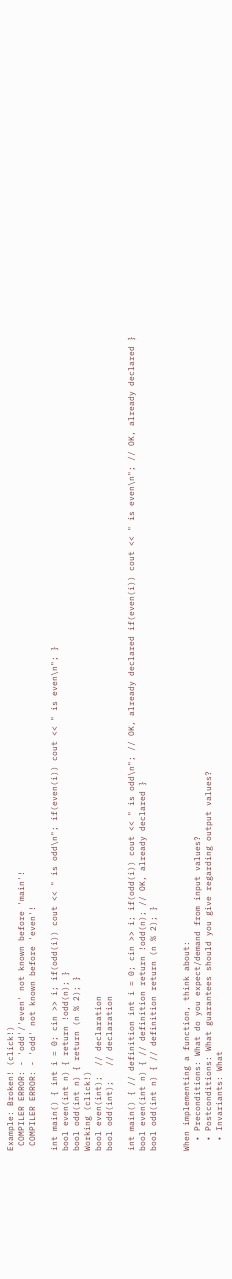Example: Broken! (click!)
 COMPILER ERROR: - 'odd'/'even' not known before 'main'!
 COMPILER ERROR: - 'odd' not known before 'even'!

int main() { int i = 0; cin >> i; if(odd(i)) cout << " is odd\n"; if(even(i)) cout << " is even\n"; }
bool even(int n) { return !odd(n); }
bool odd(int n) { return (n % 2); }
Working (click!)
bool even(int);  // declaration
bool odd(int);   // declaration

int main() { // definition int i = 0; cin >> i; if(odd(i)) cout << " is odd\n"; // OK, already declared if(even(i)) cout << " is even\n"; // OK, already declared }
bool even(int n) { // definition return !odd(n); // OK, already declared }
bool odd(int n) { // definition return (n % 2); }


When implementing a function, think about:
  • Preconditions: What do you expect/demand from input values?
  • Postconditions: What guarantees should you give regarding output values?
  • Invariants: What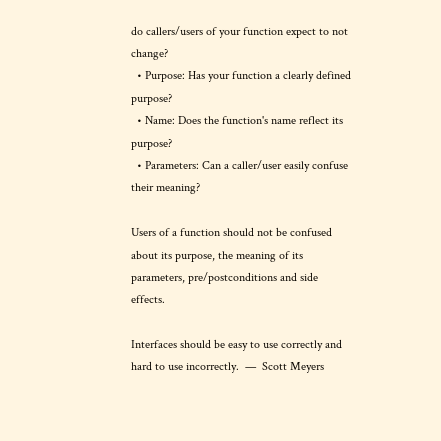do callers/users of your function expect to not change?
  • Purpose: Has your function a clearly defined purpose?
  • Name: Does the function's name reflect its purpose?
  • Parameters: Can a caller/user easily confuse their meaning?

Users of a function should not be confused about its purpose, the meaning of its parameters, pre/postconditions and side effects.

Interfaces should be easy to use correctly and hard to use incorrectly.  —  Scott Meyers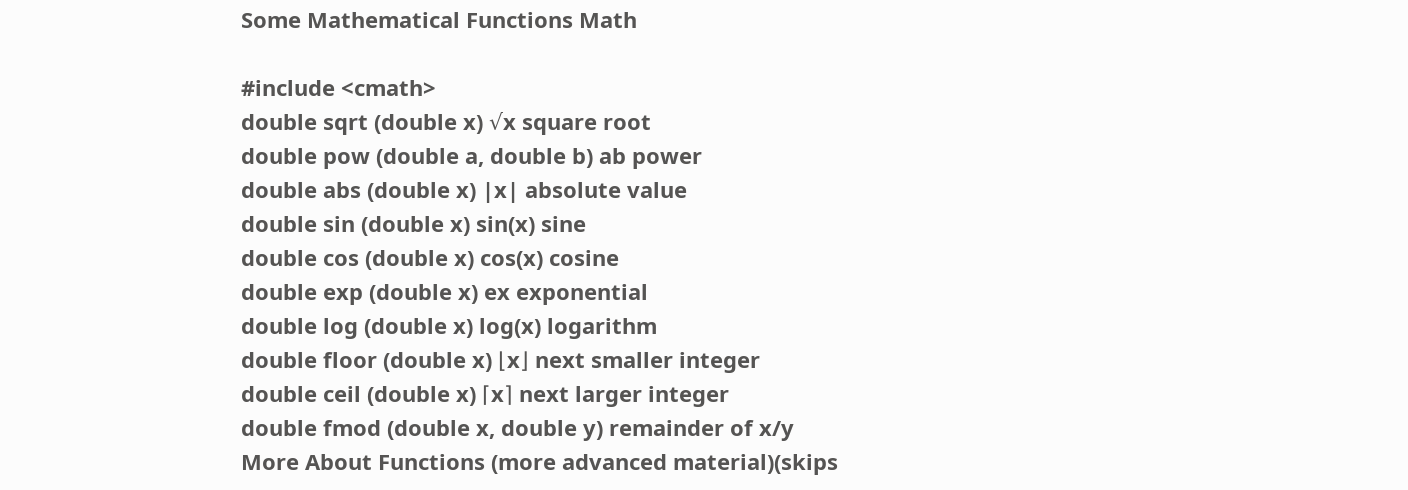Some Mathematical Functions Math

#include <cmath>
double sqrt (double x) √x square root
double pow (double a, double b) ab power
double abs (double x) |x| absolute value
double sin (double x) sin(x) sine
double cos (double x) cos(x) cosine
double exp (double x) ex exponential
double log (double x) log(x) logarithm
double floor (double x) ⌊x⌋ next smaller integer
double ceil (double x) ⌈x⌉ next larger integer
double fmod (double x, double y) remainder of x/y
More About Functions (more advanced material)(skips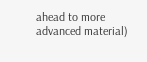ahead to more advanced material)